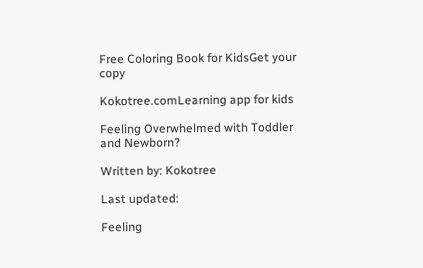Free Coloring Book for KidsGet your copy

Kokotree.comLearning app for kids

Feeling Overwhelmed with Toddler and Newborn?

Written by: Kokotree

Last updated:

Feeling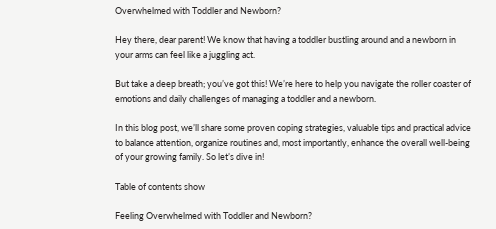Overwhelmed with Toddler and Newborn?

Hey there, dear parent! We know that having a toddler bustling around and a newborn in your arms can feel like a juggling act.

But take a deep breath; you’ve got this! We’re here to help you navigate the roller coaster of emotions and daily challenges of managing a toddler and a newborn.

In this blog post, we’ll share some proven coping strategies, valuable tips and practical advice to balance attention, organize routines and, most importantly, enhance the overall well-being of your growing family. So let’s dive in!

Table of contents show

Feeling Overwhelmed with Toddler and Newborn?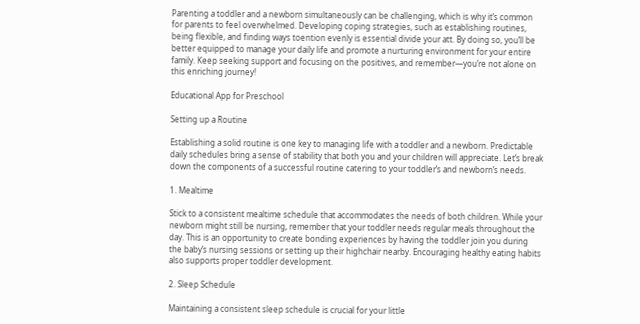Parenting a toddler and a newborn simultaneously can be challenging, which is why it’s common for parents to feel overwhelmed. Developing coping strategies, such as establishing routines, being flexible, and finding ways toention evenly is essential divide your att. By doing so, you’ll be better equipped to manage your daily life and promote a nurturing environment for your entire family. Keep seeking support and focusing on the positives, and remember—you’re not alone on this enriching journey!

Educational App for Preschool

Setting up a Routine

Establishing a solid routine is one key to managing life with a toddler and a newborn. Predictable daily schedules bring a sense of stability that both you and your children will appreciate. Let’s break down the components of a successful routine catering to your toddler’s and newborn’s needs.

1. Mealtime

Stick to a consistent mealtime schedule that accommodates the needs of both children. While your newborn might still be nursing, remember that your toddler needs regular meals throughout the day. This is an opportunity to create bonding experiences by having the toddler join you during the baby’s nursing sessions or setting up their highchair nearby. Encouraging healthy eating habits also supports proper toddler development.

2. Sleep Schedule

Maintaining a consistent sleep schedule is crucial for your little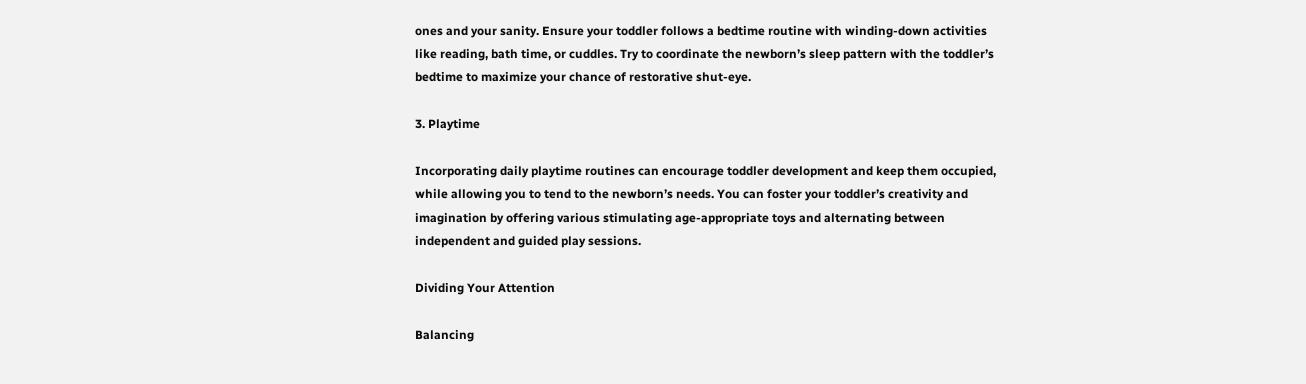ones and your sanity. Ensure your toddler follows a bedtime routine with winding-down activities like reading, bath time, or cuddles. Try to coordinate the newborn’s sleep pattern with the toddler’s bedtime to maximize your chance of restorative shut-eye.

3. Playtime

Incorporating daily playtime routines can encourage toddler development and keep them occupied, while allowing you to tend to the newborn’s needs. You can foster your toddler’s creativity and imagination by offering various stimulating age-appropriate toys and alternating between independent and guided play sessions.

Dividing Your Attention

Balancing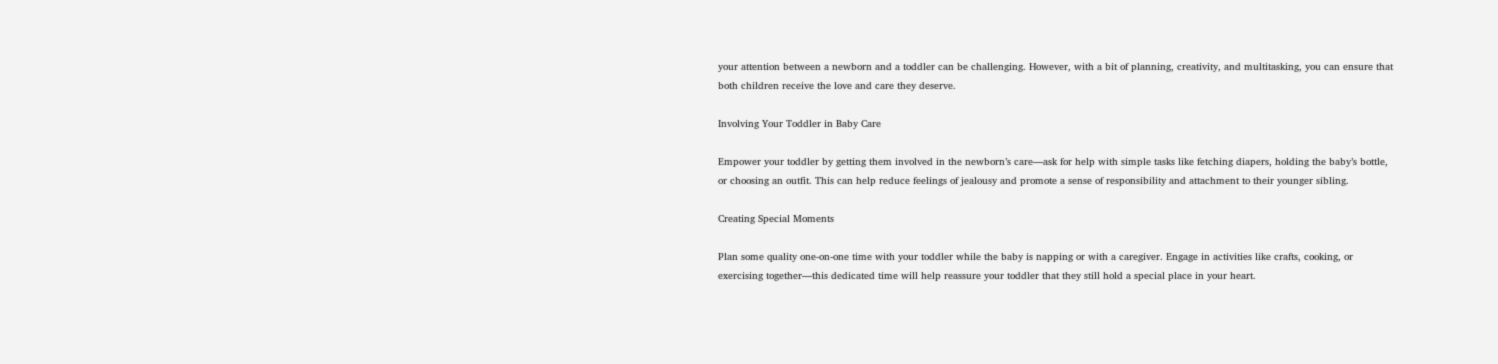your attention between a newborn and a toddler can be challenging. However, with a bit of planning, creativity, and multitasking, you can ensure that both children receive the love and care they deserve.

Involving Your Toddler in Baby Care

Empower your toddler by getting them involved in the newborn’s care—ask for help with simple tasks like fetching diapers, holding the baby’s bottle, or choosing an outfit. This can help reduce feelings of jealousy and promote a sense of responsibility and attachment to their younger sibling.

Creating Special Moments

Plan some quality one-on-one time with your toddler while the baby is napping or with a caregiver. Engage in activities like crafts, cooking, or exercising together—this dedicated time will help reassure your toddler that they still hold a special place in your heart.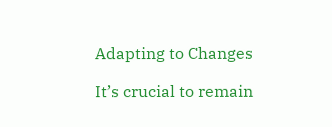Adapting to Changes

It’s crucial to remain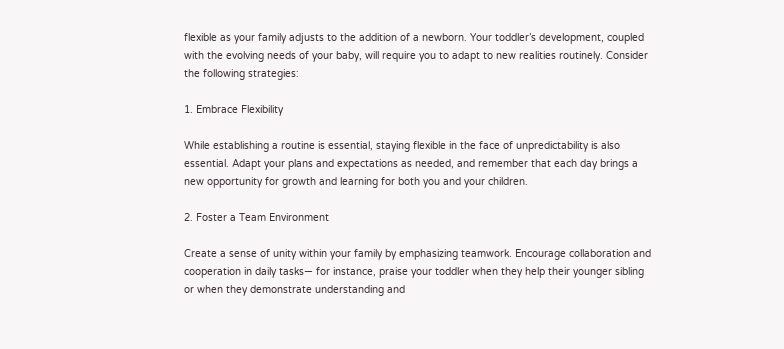flexible as your family adjusts to the addition of a newborn. Your toddler’s development, coupled with the evolving needs of your baby, will require you to adapt to new realities routinely. Consider the following strategies:

1. Embrace Flexibility

While establishing a routine is essential, staying flexible in the face of unpredictability is also essential. Adapt your plans and expectations as needed, and remember that each day brings a new opportunity for growth and learning for both you and your children.

2. Foster a Team Environment

Create a sense of unity within your family by emphasizing teamwork. Encourage collaboration and cooperation in daily tasks— for instance, praise your toddler when they help their younger sibling or when they demonstrate understanding and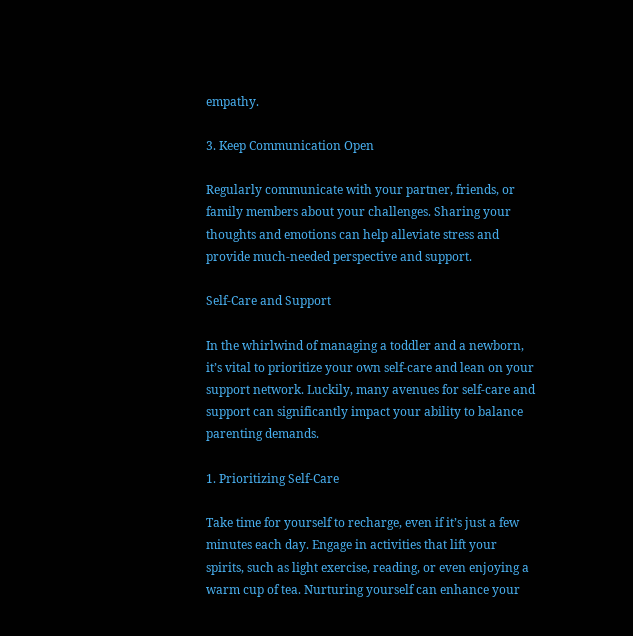empathy.

3. Keep Communication Open

Regularly communicate with your partner, friends, or family members about your challenges. Sharing your thoughts and emotions can help alleviate stress and provide much-needed perspective and support.

Self-Care and Support

In the whirlwind of managing a toddler and a newborn, it’s vital to prioritize your own self-care and lean on your support network. Luckily, many avenues for self-care and support can significantly impact your ability to balance parenting demands.

1. Prioritizing Self-Care

Take time for yourself to recharge, even if it’s just a few minutes each day. Engage in activities that lift your spirits, such as light exercise, reading, or even enjoying a warm cup of tea. Nurturing yourself can enhance your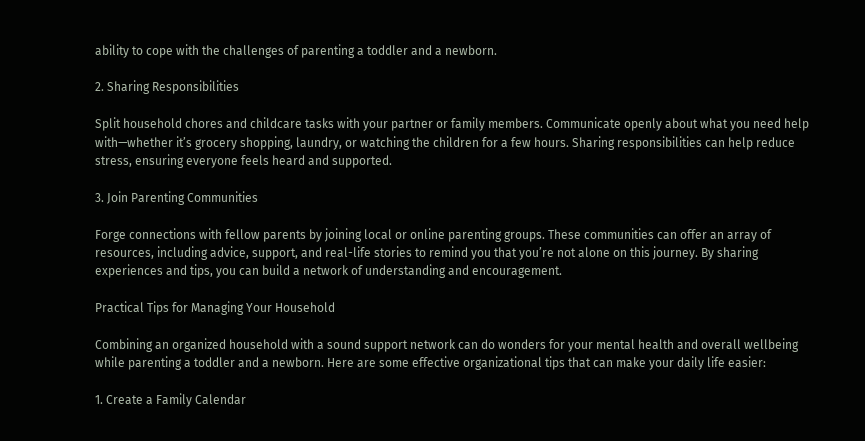ability to cope with the challenges of parenting a toddler and a newborn.

2. Sharing Responsibilities

Split household chores and childcare tasks with your partner or family members. Communicate openly about what you need help with—whether it’s grocery shopping, laundry, or watching the children for a few hours. Sharing responsibilities can help reduce stress, ensuring everyone feels heard and supported.

3. Join Parenting Communities

Forge connections with fellow parents by joining local or online parenting groups. These communities can offer an array of resources, including advice, support, and real-life stories to remind you that you’re not alone on this journey. By sharing experiences and tips, you can build a network of understanding and encouragement.

Practical Tips for Managing Your Household

Combining an organized household with a sound support network can do wonders for your mental health and overall wellbeing while parenting a toddler and a newborn. Here are some effective organizational tips that can make your daily life easier:

1. Create a Family Calendar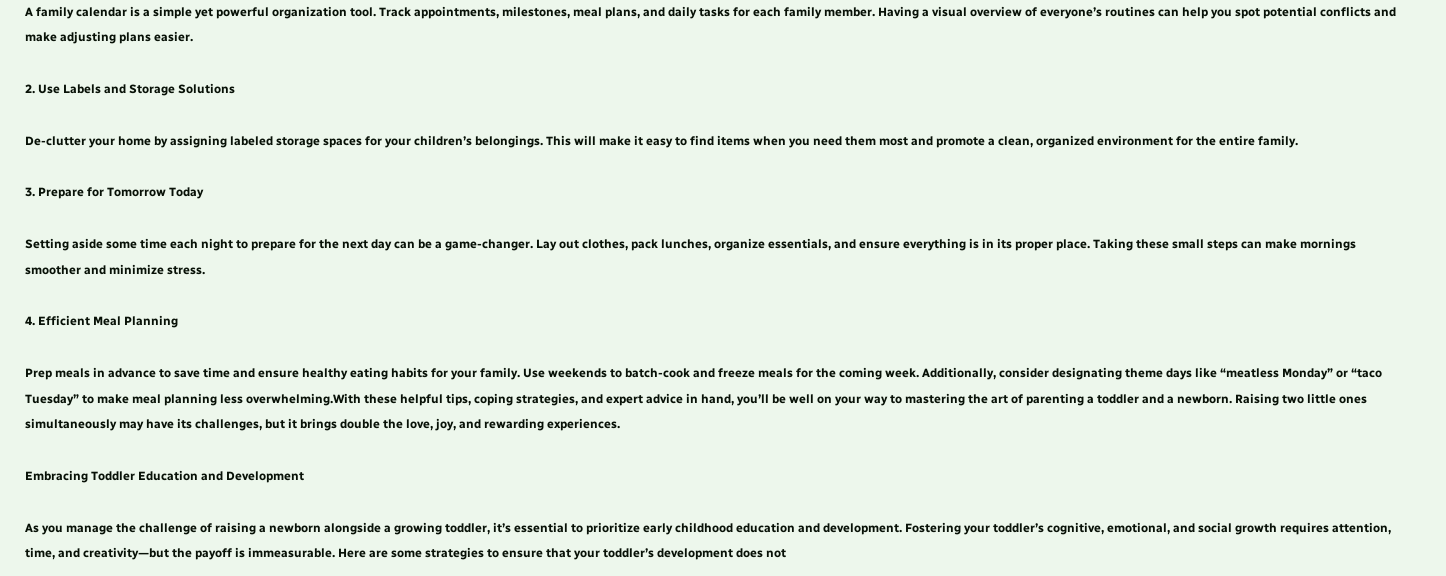A family calendar is a simple yet powerful organization tool. Track appointments, milestones, meal plans, and daily tasks for each family member. Having a visual overview of everyone’s routines can help you spot potential conflicts and make adjusting plans easier.

2. Use Labels and Storage Solutions

De-clutter your home by assigning labeled storage spaces for your children’s belongings. This will make it easy to find items when you need them most and promote a clean, organized environment for the entire family.

3. Prepare for Tomorrow Today

Setting aside some time each night to prepare for the next day can be a game-changer. Lay out clothes, pack lunches, organize essentials, and ensure everything is in its proper place. Taking these small steps can make mornings smoother and minimize stress.

4. Efficient Meal Planning

Prep meals in advance to save time and ensure healthy eating habits for your family. Use weekends to batch-cook and freeze meals for the coming week. Additionally, consider designating theme days like “meatless Monday” or “taco Tuesday” to make meal planning less overwhelming.With these helpful tips, coping strategies, and expert advice in hand, you’ll be well on your way to mastering the art of parenting a toddler and a newborn. Raising two little ones simultaneously may have its challenges, but it brings double the love, joy, and rewarding experiences.

Embracing Toddler Education and Development

As you manage the challenge of raising a newborn alongside a growing toddler, it’s essential to prioritize early childhood education and development. Fostering your toddler’s cognitive, emotional, and social growth requires attention, time, and creativity—but the payoff is immeasurable. Here are some strategies to ensure that your toddler’s development does not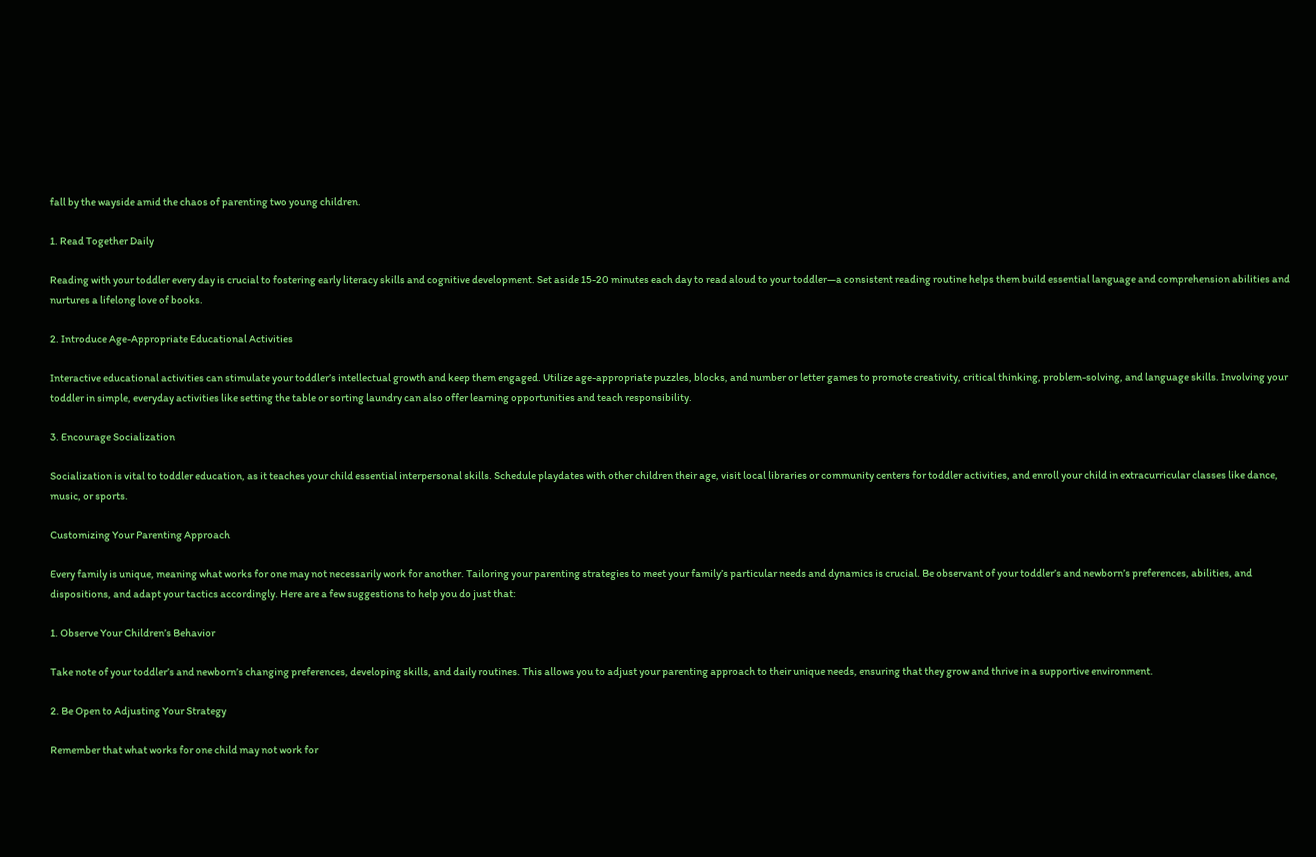fall by the wayside amid the chaos of parenting two young children.

1. Read Together Daily

Reading with your toddler every day is crucial to fostering early literacy skills and cognitive development. Set aside 15-20 minutes each day to read aloud to your toddler—a consistent reading routine helps them build essential language and comprehension abilities and nurtures a lifelong love of books.

2. Introduce Age-Appropriate Educational Activities

Interactive educational activities can stimulate your toddler’s intellectual growth and keep them engaged. Utilize age-appropriate puzzles, blocks, and number or letter games to promote creativity, critical thinking, problem-solving, and language skills. Involving your toddler in simple, everyday activities like setting the table or sorting laundry can also offer learning opportunities and teach responsibility.

3. Encourage Socialization

Socialization is vital to toddler education, as it teaches your child essential interpersonal skills. Schedule playdates with other children their age, visit local libraries or community centers for toddler activities, and enroll your child in extracurricular classes like dance, music, or sports.

Customizing Your Parenting Approach

Every family is unique, meaning what works for one may not necessarily work for another. Tailoring your parenting strategies to meet your family’s particular needs and dynamics is crucial. Be observant of your toddler’s and newborn’s preferences, abilities, and dispositions, and adapt your tactics accordingly. Here are a few suggestions to help you do just that:

1. Observe Your Children’s Behavior

Take note of your toddler’s and newborn’s changing preferences, developing skills, and daily routines. This allows you to adjust your parenting approach to their unique needs, ensuring that they grow and thrive in a supportive environment.

2. Be Open to Adjusting Your Strategy

Remember that what works for one child may not work for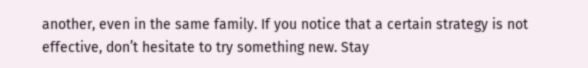another, even in the same family. If you notice that a certain strategy is not effective, don’t hesitate to try something new. Stay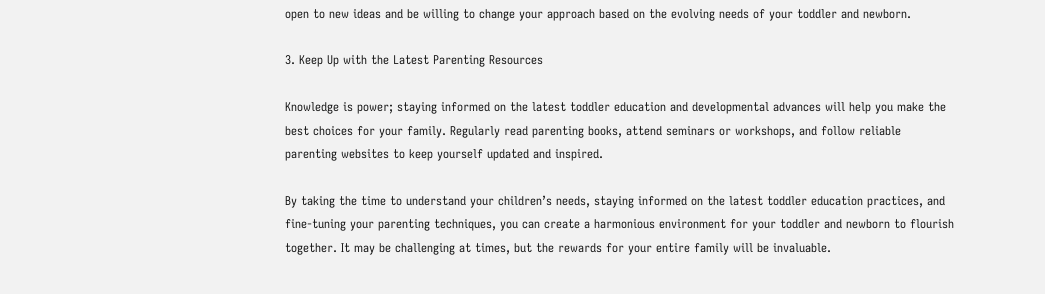open to new ideas and be willing to change your approach based on the evolving needs of your toddler and newborn.

3. Keep Up with the Latest Parenting Resources

Knowledge is power; staying informed on the latest toddler education and developmental advances will help you make the best choices for your family. Regularly read parenting books, attend seminars or workshops, and follow reliable parenting websites to keep yourself updated and inspired.

By taking the time to understand your children’s needs, staying informed on the latest toddler education practices, and fine-tuning your parenting techniques, you can create a harmonious environment for your toddler and newborn to flourish together. It may be challenging at times, but the rewards for your entire family will be invaluable.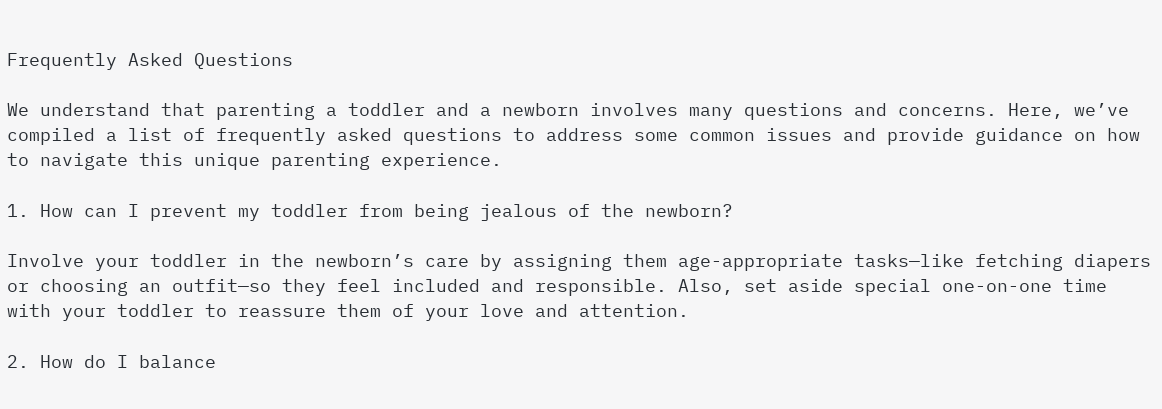Frequently Asked Questions

We understand that parenting a toddler and a newborn involves many questions and concerns. Here, we’ve compiled a list of frequently asked questions to address some common issues and provide guidance on how to navigate this unique parenting experience.

1. How can I prevent my toddler from being jealous of the newborn?

Involve your toddler in the newborn’s care by assigning them age-appropriate tasks—like fetching diapers or choosing an outfit—so they feel included and responsible. Also, set aside special one-on-one time with your toddler to reassure them of your love and attention.

2. How do I balance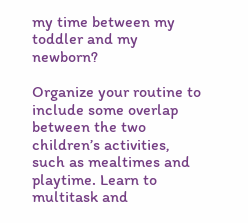my time between my toddler and my newborn?

Organize your routine to include some overlap between the two children’s activities, such as mealtimes and playtime. Learn to multitask and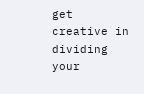get creative in dividing your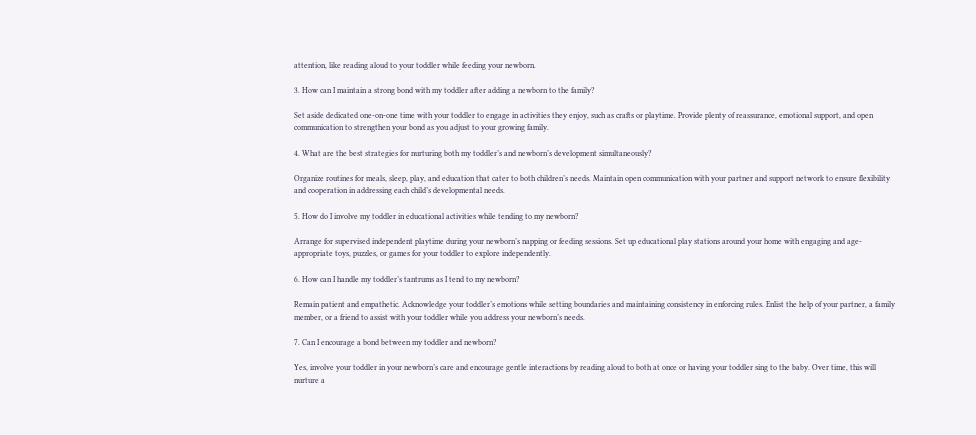attention, like reading aloud to your toddler while feeding your newborn.

3. How can I maintain a strong bond with my toddler after adding a newborn to the family?

Set aside dedicated one-on-one time with your toddler to engage in activities they enjoy, such as crafts or playtime. Provide plenty of reassurance, emotional support, and open communication to strengthen your bond as you adjust to your growing family.

4. What are the best strategies for nurturing both my toddler’s and newborn’s development simultaneously?

Organize routines for meals, sleep, play, and education that cater to both children’s needs. Maintain open communication with your partner and support network to ensure flexibility and cooperation in addressing each child’s developmental needs.

5. How do I involve my toddler in educational activities while tending to my newborn?

Arrange for supervised independent playtime during your newborn’s napping or feeding sessions. Set up educational play stations around your home with engaging and age-appropriate toys, puzzles, or games for your toddler to explore independently.

6. How can I handle my toddler’s tantrums as I tend to my newborn?

Remain patient and empathetic. Acknowledge your toddler’s emotions while setting boundaries and maintaining consistency in enforcing rules. Enlist the help of your partner, a family member, or a friend to assist with your toddler while you address your newborn’s needs.

7. Can I encourage a bond between my toddler and newborn?

Yes, involve your toddler in your newborn’s care and encourage gentle interactions by reading aloud to both at once or having your toddler sing to the baby. Over time, this will nurture a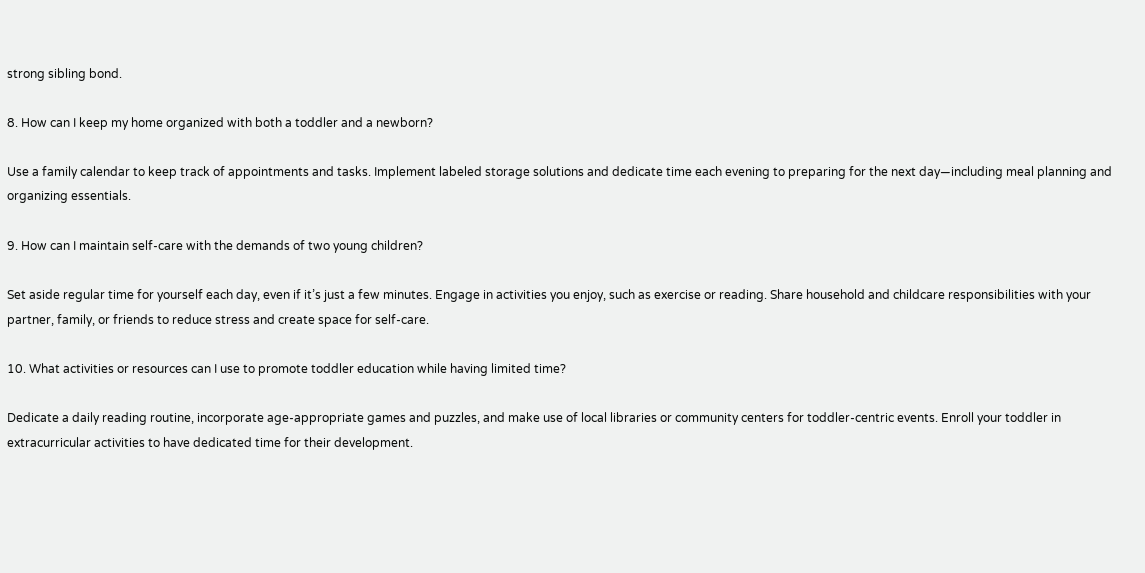strong sibling bond.

8. How can I keep my home organized with both a toddler and a newborn?

Use a family calendar to keep track of appointments and tasks. Implement labeled storage solutions and dedicate time each evening to preparing for the next day—including meal planning and organizing essentials.

9. How can I maintain self-care with the demands of two young children?

Set aside regular time for yourself each day, even if it’s just a few minutes. Engage in activities you enjoy, such as exercise or reading. Share household and childcare responsibilities with your partner, family, or friends to reduce stress and create space for self-care.

10. What activities or resources can I use to promote toddler education while having limited time?

Dedicate a daily reading routine, incorporate age-appropriate games and puzzles, and make use of local libraries or community centers for toddler-centric events. Enroll your toddler in extracurricular activities to have dedicated time for their development.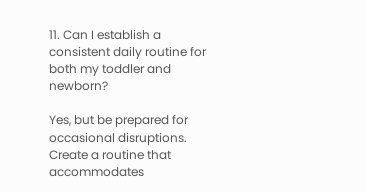11. Can I establish a consistent daily routine for both my toddler and newborn?

Yes, but be prepared for occasional disruptions. Create a routine that accommodates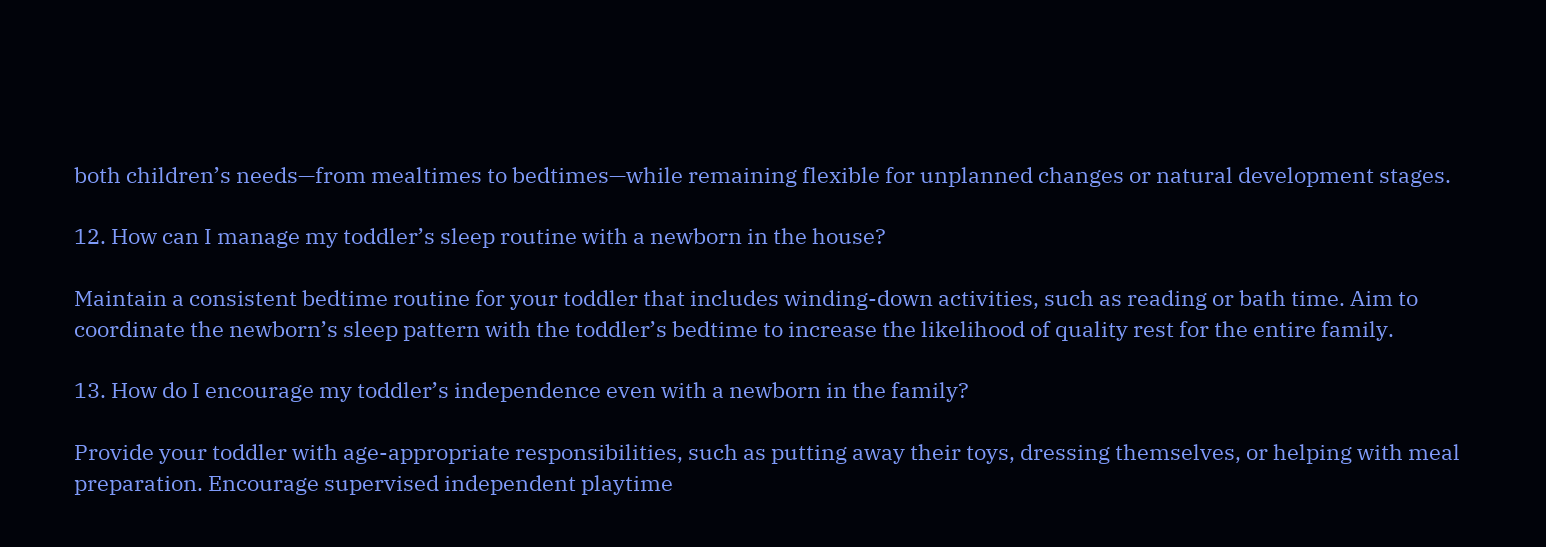both children’s needs—from mealtimes to bedtimes—while remaining flexible for unplanned changes or natural development stages.

12. How can I manage my toddler’s sleep routine with a newborn in the house?

Maintain a consistent bedtime routine for your toddler that includes winding-down activities, such as reading or bath time. Aim to coordinate the newborn’s sleep pattern with the toddler’s bedtime to increase the likelihood of quality rest for the entire family.

13. How do I encourage my toddler’s independence even with a newborn in the family?

Provide your toddler with age-appropriate responsibilities, such as putting away their toys, dressing themselves, or helping with meal preparation. Encourage supervised independent playtime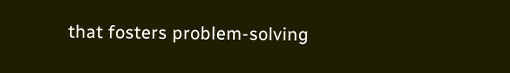that fosters problem-solving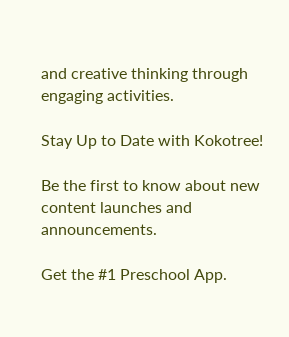and creative thinking through engaging activities.

Stay Up to Date with Kokotree!

Be the first to know about new content launches and announcements.

Get the #1 Preschool App.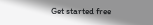Get started free